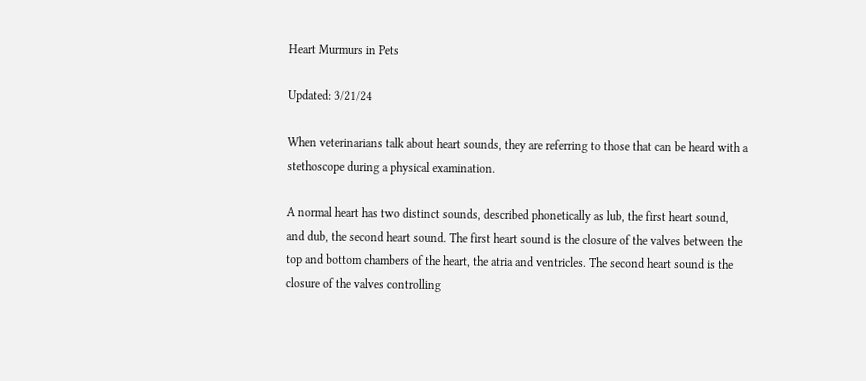Heart Murmurs in Pets

Updated: 3/21/24

When veterinarians talk about heart sounds, they are referring to those that can be heard with a stethoscope during a physical examination.

A normal heart has two distinct sounds, described phonetically as lub, the first heart sound, and dub, the second heart sound. The first heart sound is the closure of the valves between the top and bottom chambers of the heart, the atria and ventricles. The second heart sound is the closure of the valves controlling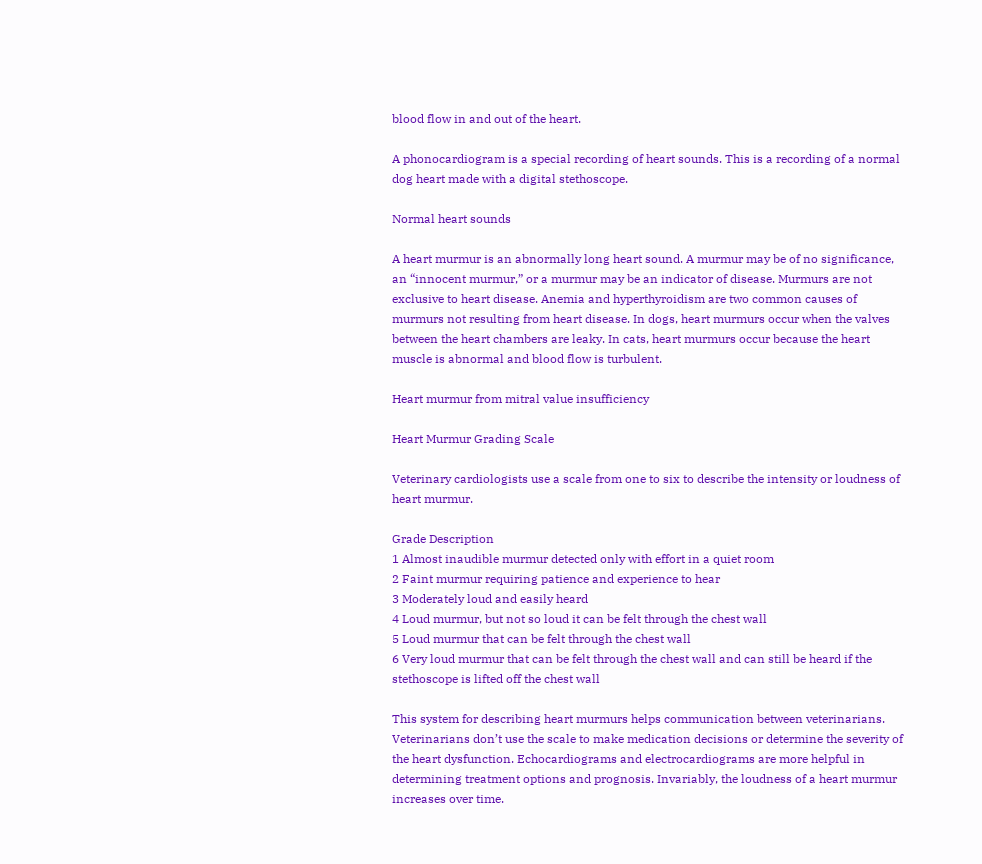blood flow in and out of the heart.

A phonocardiogram is a special recording of heart sounds. This is a recording of a normal dog heart made with a digital stethoscope.

Normal heart sounds

A heart murmur is an abnormally long heart sound. A murmur may be of no significance, an “innocent murmur,” or a murmur may be an indicator of disease. Murmurs are not exclusive to heart disease. Anemia and hyperthyroidism are two common causes of murmurs not resulting from heart disease. In dogs, heart murmurs occur when the valves between the heart chambers are leaky. In cats, heart murmurs occur because the heart muscle is abnormal and blood flow is turbulent.

Heart murmur from mitral value insufficiency

Heart Murmur Grading Scale

Veterinary cardiologists use a scale from one to six to describe the intensity or loudness of heart murmur.

Grade Description
1 Almost inaudible murmur detected only with effort in a quiet room
2 Faint murmur requiring patience and experience to hear
3 Moderately loud and easily heard
4 Loud murmur, but not so loud it can be felt through the chest wall
5 Loud murmur that can be felt through the chest wall
6 Very loud murmur that can be felt through the chest wall and can still be heard if the stethoscope is lifted off the chest wall

This system for describing heart murmurs helps communication between veterinarians. Veterinarians don’t use the scale to make medication decisions or determine the severity of the heart dysfunction. Echocardiograms and electrocardiograms are more helpful in determining treatment options and prognosis. Invariably, the loudness of a heart murmur increases over time.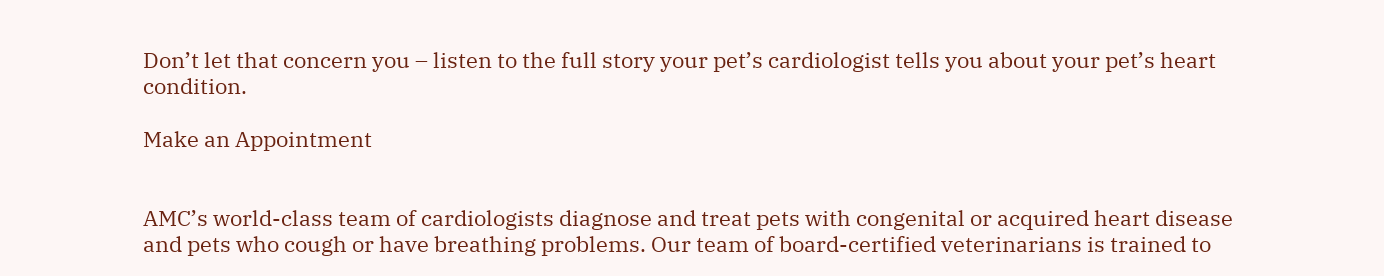Don’t let that concern you – listen to the full story your pet’s cardiologist tells you about your pet’s heart condition.

Make an Appointment


AMC’s world-class team of cardiologists diagnose and treat pets with congenital or acquired heart disease and pets who cough or have breathing problems. Our team of board-certified veterinarians is trained to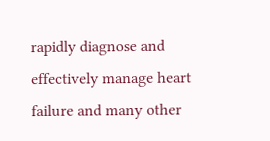rapidly diagnose and effectively manage heart failure and many other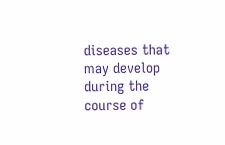diseases that may develop during the course of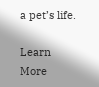a pet’s life.

Learn More